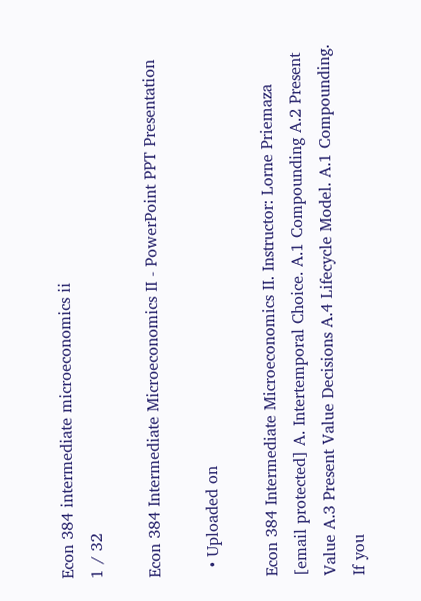Econ 384 intermediate microeconomics ii
1 / 32

Econ 384 Intermediate Microeconomics II - PowerPoint PPT Presentation

  • Uploaded on

Econ 384 Intermediate Microeconomics II. Instructor: Lorne Priemaza [email protected] A. Intertemporal Choice. A.1 Compounding A.2 Present Value A.3 Present Value Decisions A.4 Lifecycle Model. A.1 Compounding. If you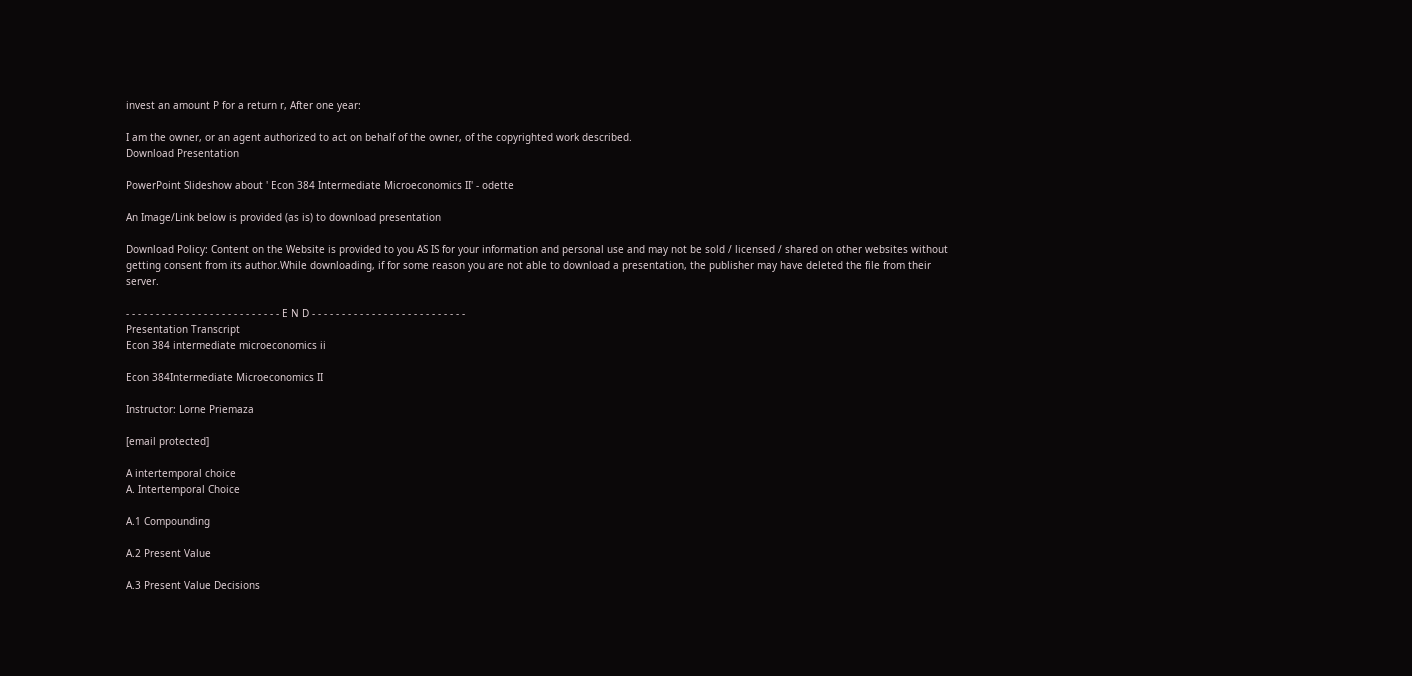invest an amount P for a return r, After one year:

I am the owner, or an agent authorized to act on behalf of the owner, of the copyrighted work described.
Download Presentation

PowerPoint Slideshow about ' Econ 384 Intermediate Microeconomics II' - odette

An Image/Link below is provided (as is) to download presentation

Download Policy: Content on the Website is provided to you AS IS for your information and personal use and may not be sold / licensed / shared on other websites without getting consent from its author.While downloading, if for some reason you are not able to download a presentation, the publisher may have deleted the file from their server.

- - - - - - - - - - - - - - - - - - - - - - - - - - E N D - - - - - - - - - - - - - - - - - - - - - - - - - -
Presentation Transcript
Econ 384 intermediate microeconomics ii

Econ 384Intermediate Microeconomics II

Instructor: Lorne Priemaza

[email protected]

A intertemporal choice
A. Intertemporal Choice

A.1 Compounding

A.2 Present Value

A.3 Present Value Decisions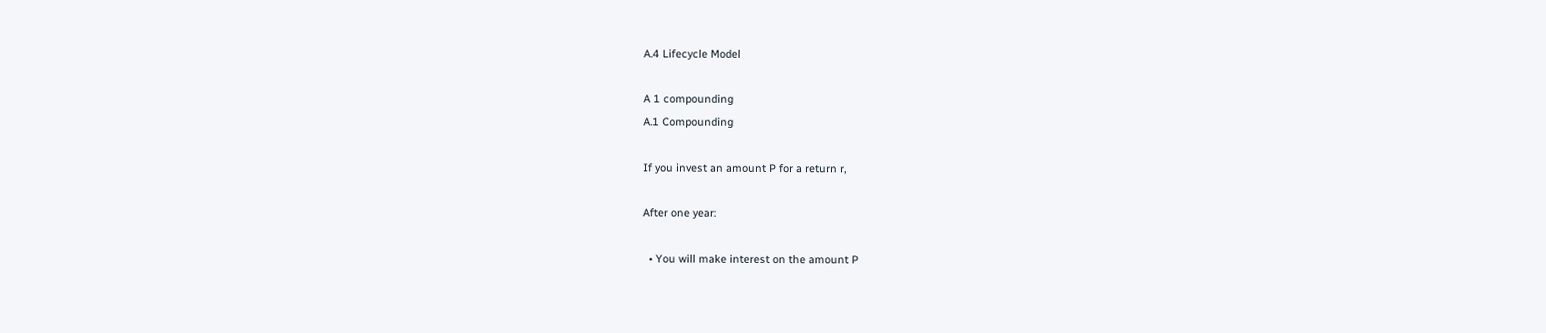A.4 Lifecycle Model

A 1 compounding
A.1 Compounding

If you invest an amount P for a return r,

After one year:

  • You will make interest on the amount P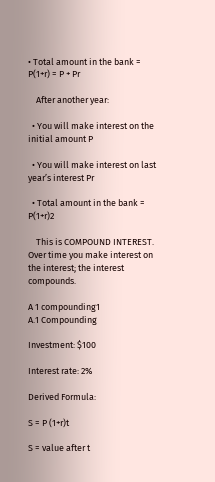• Total amount in the bank = P(1+r) = P + Pr

    After another year:

  • You will make interest on the initial amount P

  • You will make interest on last year’s interest Pr

  • Total amount in the bank = P(1+r)2

    This is COMPOUND INTEREST. Over time you make interest on the interest; the interest compounds.

A 1 compounding1
A.1 Compounding

Investment: $100

Interest rate: 2%

Derived Formula:

S = P (1+r)t

S = value after t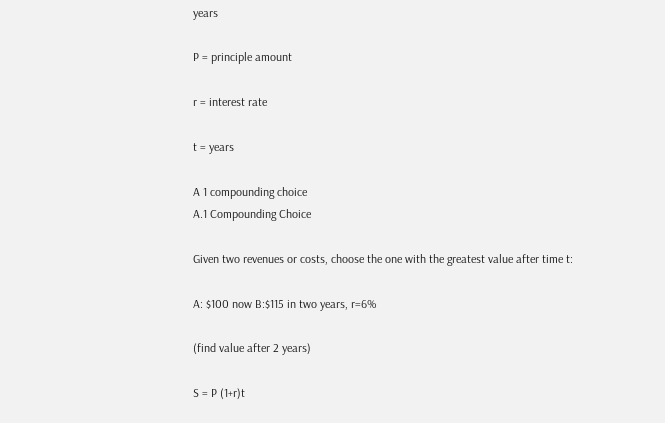years

P = principle amount

r = interest rate

t = years

A 1 compounding choice
A.1 Compounding Choice

Given two revenues or costs, choose the one with the greatest value after time t:

A: $100 now B:$115 in two years, r=6%

(find value after 2 years)

S = P (1+r)t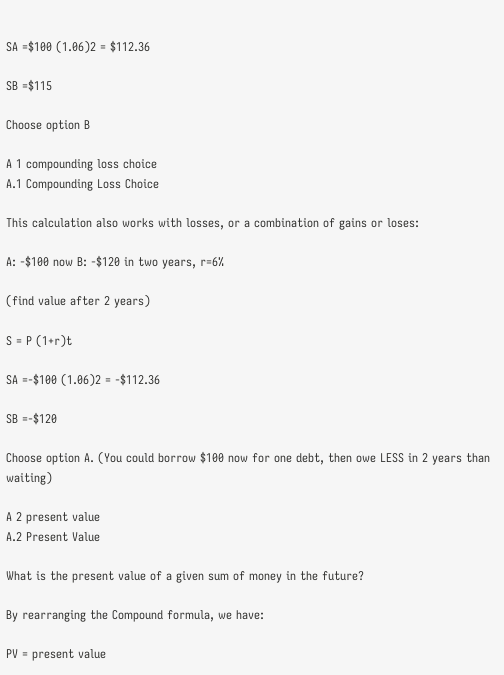SA =$100 (1.06)2 = $112.36

SB =$115

Choose option B

A 1 compounding loss choice
A.1 Compounding Loss Choice

This calculation also works with losses, or a combination of gains or loses:

A: -$100 now B: -$120 in two years, r=6%

(find value after 2 years)

S = P (1+r)t

SA =-$100 (1.06)2 = -$112.36

SB =-$120

Choose option A. (You could borrow $100 now for one debt, then owe LESS in 2 years than waiting)

A 2 present value
A.2 Present Value

What is the present value of a given sum of money in the future?

By rearranging the Compound formula, we have:

PV = present value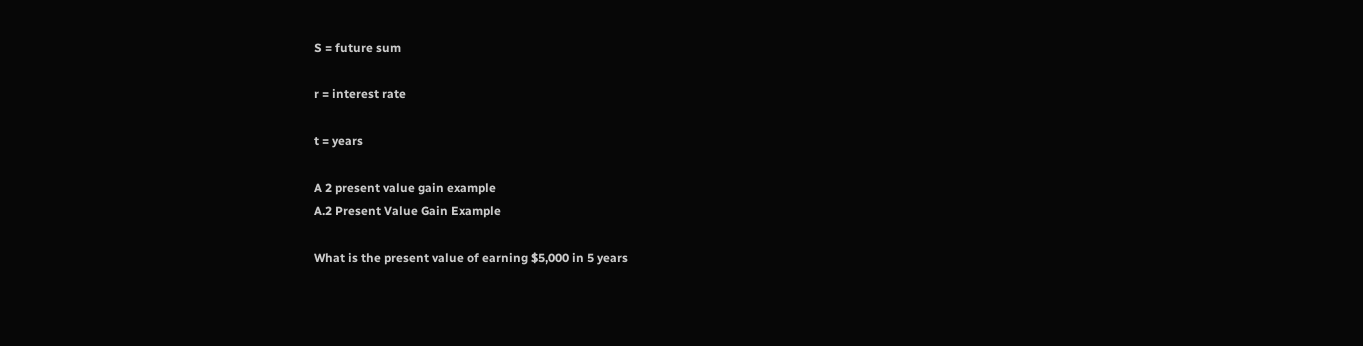S = future sum

r = interest rate

t = years

A 2 present value gain example
A.2 Present Value Gain Example

What is the present value of earning $5,000 in 5 years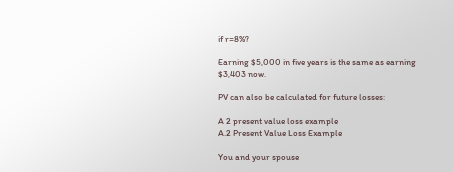if r=8%?

Earning $5,000 in five years is the same as earning $3,403 now.

PV can also be calculated for future losses:

A 2 present value loss example
A.2 Present Value Loss Example

You and your spouse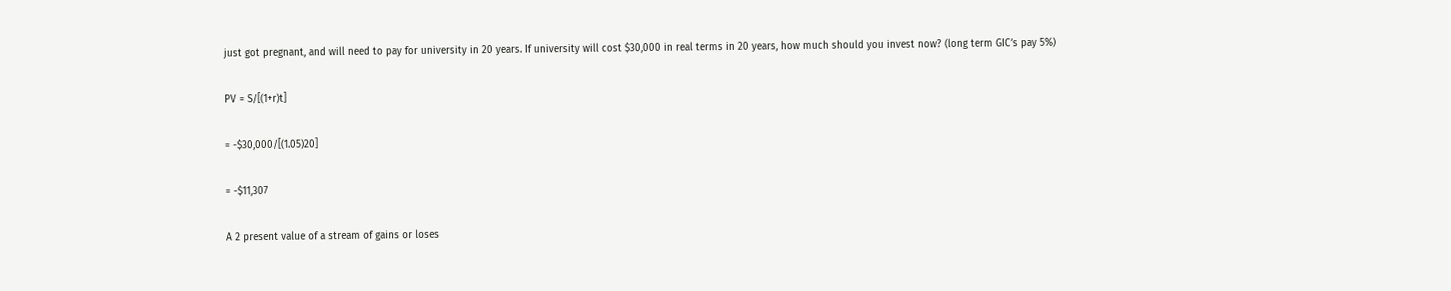just got pregnant, and will need to pay for university in 20 years. If university will cost $30,000 in real terms in 20 years, how much should you invest now? (long term GIC’s pay 5%)

PV = S/[(1+r)t]

= -$30,000/[(1.05)20]

= -$11,307

A 2 present value of a stream of gains or loses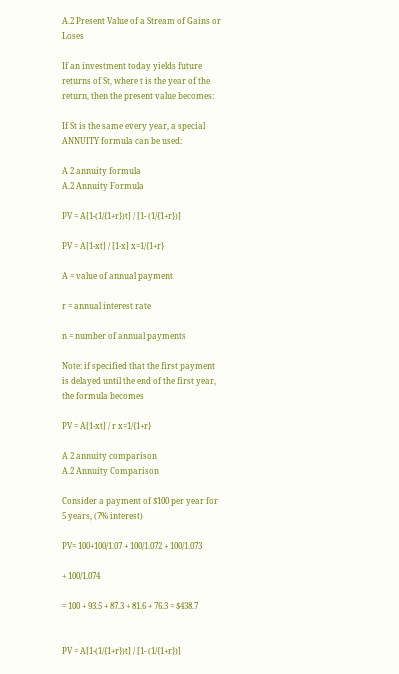A.2 Present Value of a Stream of Gains or Loses

If an investment today yields future returns of St, where t is the year of the return, then the present value becomes:

If St is the same every year, a special ANNUITY formula can be used:

A 2 annuity formula
A.2 Annuity Formula

PV = A[1-(1/{1+r})t] / [1- (1/{1+r})]

PV = A[1-xt] / [1-x] x=1/{1+r}

A = value of annual payment

r = annual interest rate

n = number of annual payments

Note: if specified that the first payment is delayed until the end of the first year, the formula becomes

PV = A[1-xt] / r x=1/{1+r}

A 2 annuity comparison
A.2 Annuity Comparison

Consider a payment of $100 per year for 5 years, (7% interest)

PV= 100+100/1.07 + 100/1.072 + 100/1.073

+ 100/1.074

= 100 + 93.5 + 87.3 + 81.6 + 76.3 = $438.7


PV = A[1-(1/{1+r})t] / [1- (1/{1+r})]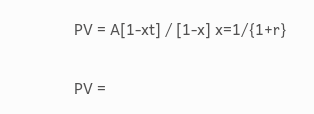PV = A[1-xt] / [1-x] x=1/{1+r}

PV =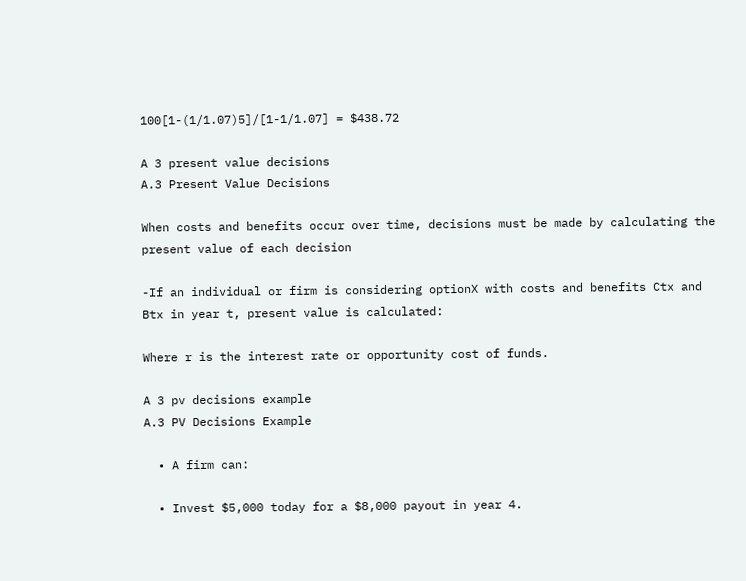100[1-(1/1.07)5]/[1-1/1.07] = $438.72

A 3 present value decisions
A.3 Present Value Decisions

When costs and benefits occur over time, decisions must be made by calculating the present value of each decision

-If an individual or firm is considering optionX with costs and benefits Ctx and Btx in year t, present value is calculated:

Where r is the interest rate or opportunity cost of funds.

A 3 pv decisions example
A.3 PV Decisions Example

  • A firm can:

  • Invest $5,000 today for a $8,000 payout in year 4.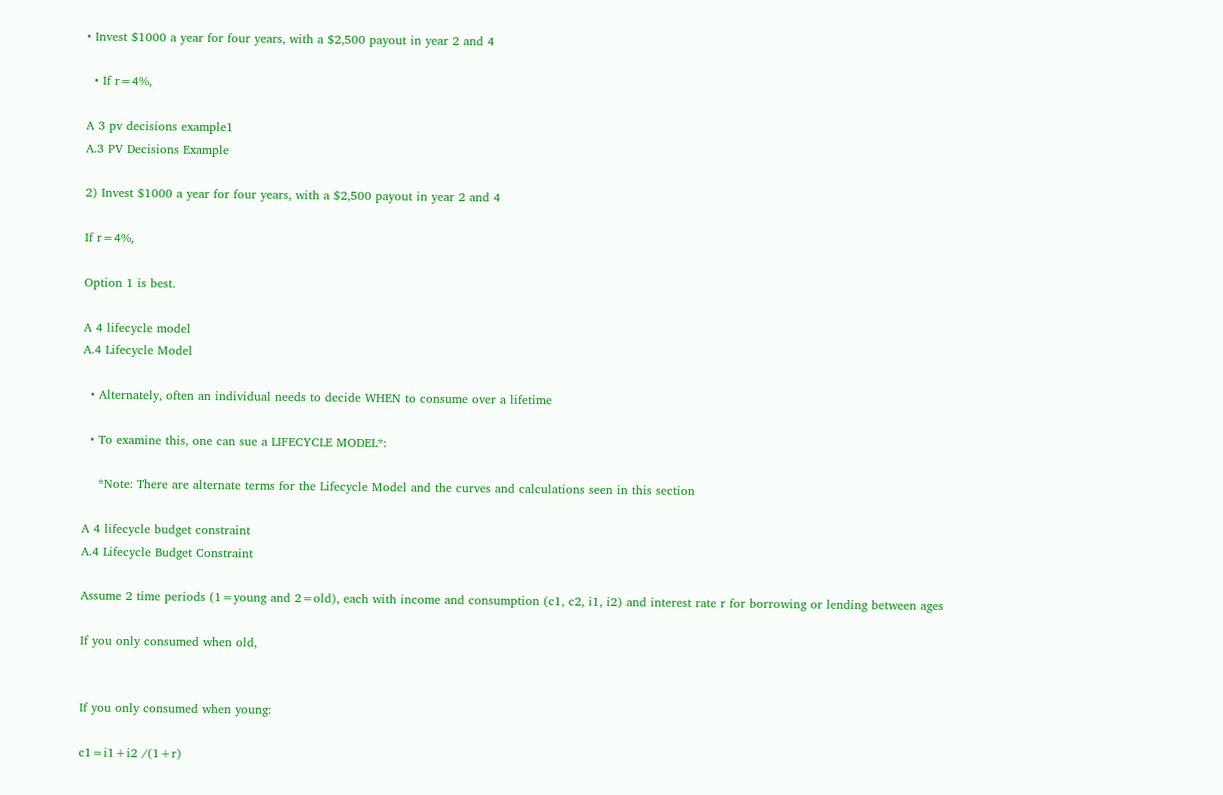• Invest $1000 a year for four years, with a $2,500 payout in year 2 and 4

  • If r=4%,

A 3 pv decisions example1
A.3 PV Decisions Example

2) Invest $1000 a year for four years, with a $2,500 payout in year 2 and 4

If r=4%,

Option 1 is best.

A 4 lifecycle model
A.4 Lifecycle Model

  • Alternately, often an individual needs to decide WHEN to consume over a lifetime

  • To examine this, one can sue a LIFECYCLE MODEL*:

    *Note: There are alternate terms for the Lifecycle Model and the curves and calculations seen in this section

A 4 lifecycle budget constraint
A.4 Lifecycle Budget Constraint

Assume 2 time periods (1=young and 2=old), each with income and consumption (c1, c2, i1, i2) and interest rate r for borrowing or lending between ages

If you only consumed when old,


If you only consumed when young:

c1=i1+i2 /(1+r)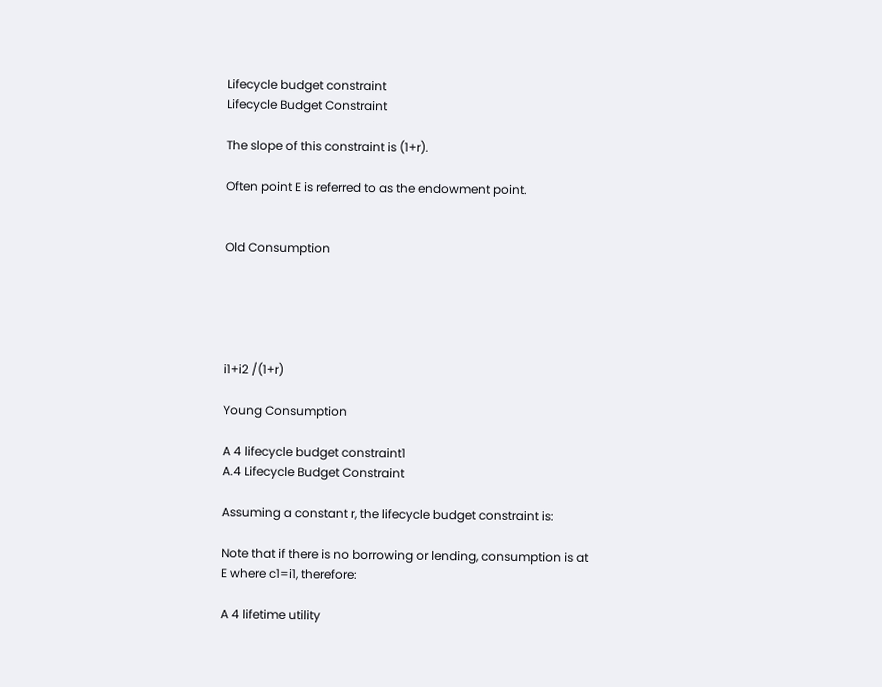Lifecycle budget constraint
Lifecycle Budget Constraint

The slope of this constraint is (1+r).

Often point E is referred to as the endowment point.


Old Consumption





i1+i2 /(1+r)

Young Consumption

A 4 lifecycle budget constraint1
A.4 Lifecycle Budget Constraint

Assuming a constant r, the lifecycle budget constraint is:

Note that if there is no borrowing or lending, consumption is at E where c1=i1, therefore:

A 4 lifetime utility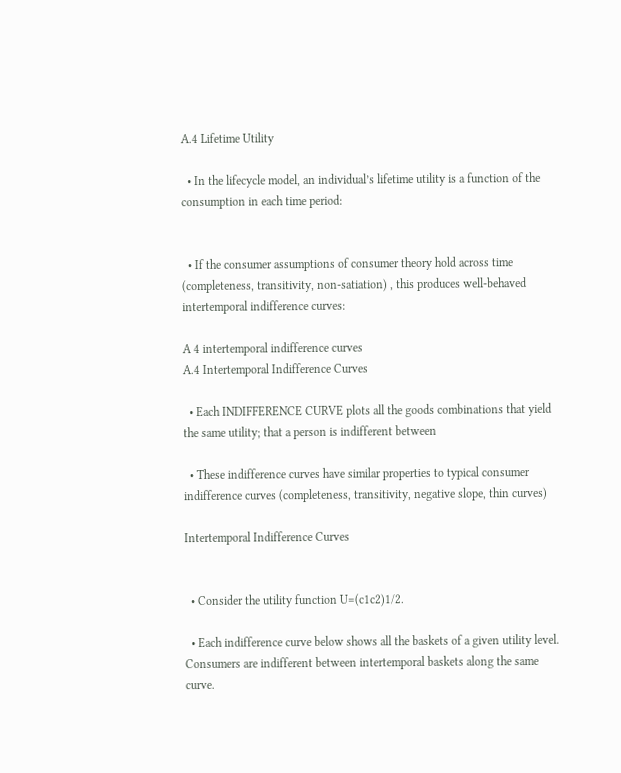A.4 Lifetime Utility

  • In the lifecycle model, an individual’s lifetime utility is a function of the consumption in each time period:


  • If the consumer assumptions of consumer theory hold across time (completeness, transitivity, non-satiation) , this produces well-behaved intertemporal indifference curves:

A 4 intertemporal indifference curves
A.4 Intertemporal Indifference Curves

  • Each INDIFFERENCE CURVE plots all the goods combinations that yield the same utility; that a person is indifferent between

  • These indifference curves have similar properties to typical consumer indifference curves (completeness, transitivity, negative slope, thin curves)

Intertemporal Indifference Curves


  • Consider the utility function U=(c1c2)1/2.

  • Each indifference curve below shows all the baskets of a given utility level. Consumers are indifferent between intertemporal baskets along the same curve.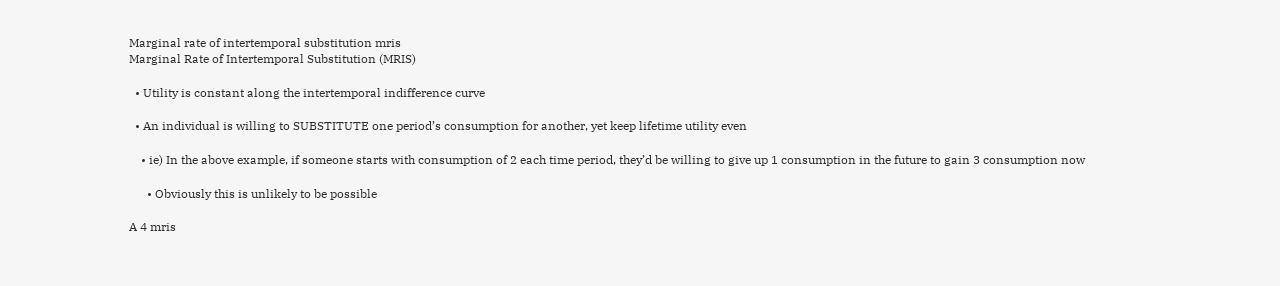Marginal rate of intertemporal substitution mris
Marginal Rate of Intertemporal Substitution (MRIS)

  • Utility is constant along the intertemporal indifference curve

  • An individual is willing to SUBSTITUTE one period’s consumption for another, yet keep lifetime utility even

    • ie) In the above example, if someone starts with consumption of 2 each time period, they’d be willing to give up 1 consumption in the future to gain 3 consumption now

      • Obviously this is unlikely to be possible

A 4 mris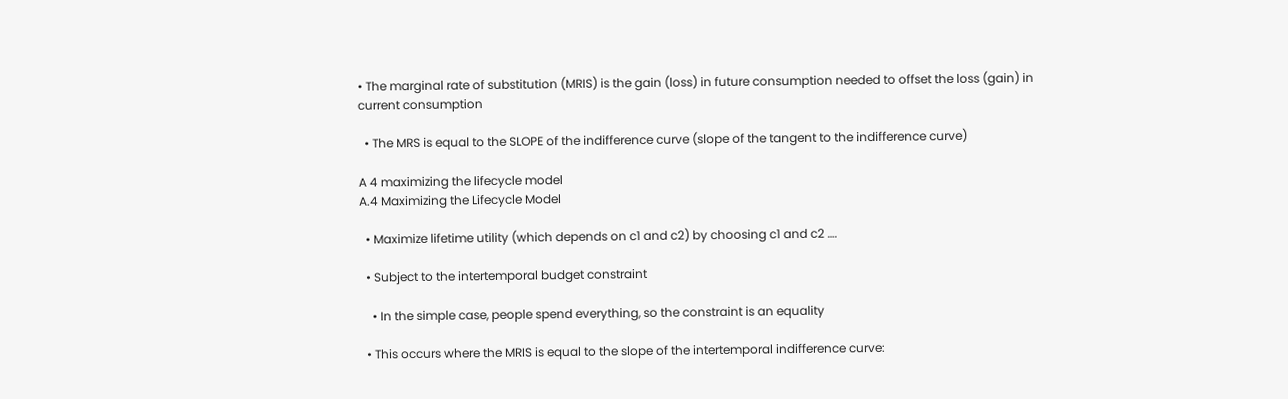• The marginal rate of substitution (MRIS) is the gain (loss) in future consumption needed to offset the loss (gain) in current consumption

  • The MRS is equal to the SLOPE of the indifference curve (slope of the tangent to the indifference curve)

A 4 maximizing the lifecycle model
A.4 Maximizing the Lifecycle Model

  • Maximize lifetime utility (which depends on c1 and c2) by choosing c1 and c2 ….

  • Subject to the intertemporal budget constraint

    • In the simple case, people spend everything, so the constraint is an equality

  • This occurs where the MRIS is equal to the slope of the intertemporal indifference curve: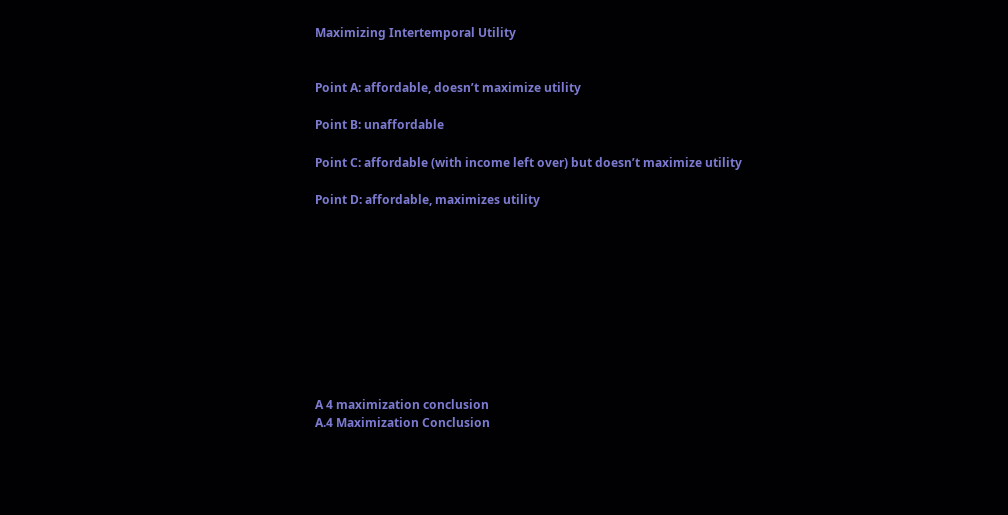Maximizing Intertemporal Utility


Point A: affordable, doesn’t maximize utility

Point B: unaffordable

Point C: affordable (with income left over) but doesn’t maximize utility

Point D: affordable, maximizes utility










A 4 maximization conclusion
A.4 Maximization Conclusion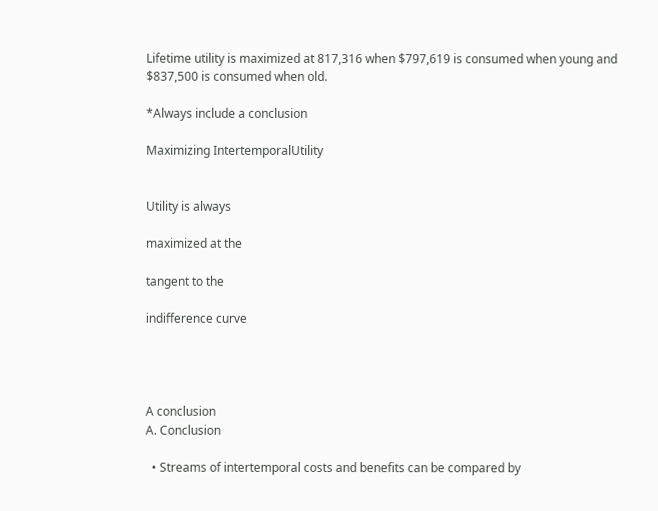Lifetime utility is maximized at 817,316 when $797,619 is consumed when young and $837,500 is consumed when old.

*Always include a conclusion

Maximizing IntertemporalUtility


Utility is always

maximized at the

tangent to the

indifference curve




A conclusion
A. Conclusion

  • Streams of intertemporal costs and benefits can be compared by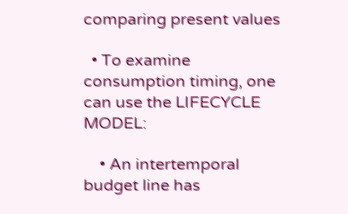comparing present values

  • To examine consumption timing, one can use the LIFECYCLE MODEL:

    • An intertemporal budget line has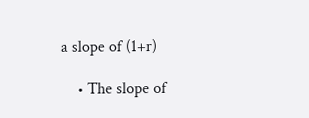a slope of (1+r)

    • The slope of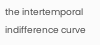the intertemporal indifference curve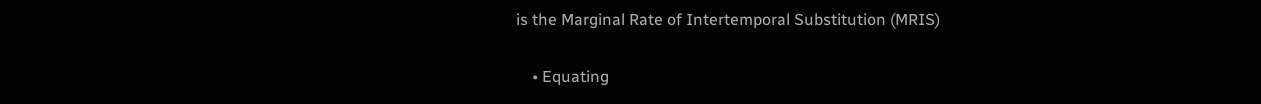is the Marginal Rate of Intertemporal Substitution (MRIS)

    • Equating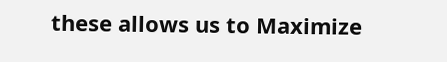these allows us to Maximize